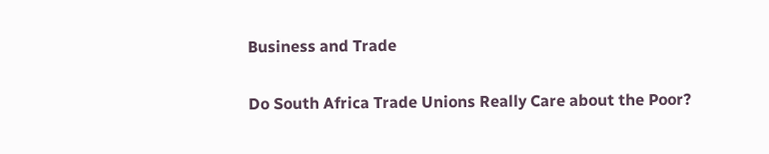Business and Trade

Do South Africa Trade Unions Really Care about the Poor?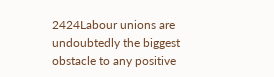2424Labour unions are undoubtedly the biggest obstacle to any positive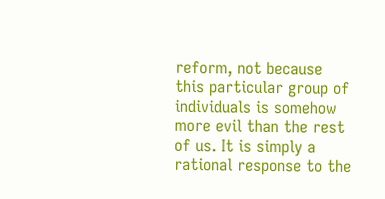reform, not because this particular group of individuals is somehow more evil than the rest of us. It is simply a rational response to the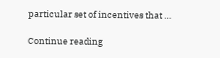particular set of incentives that …

Continue reading